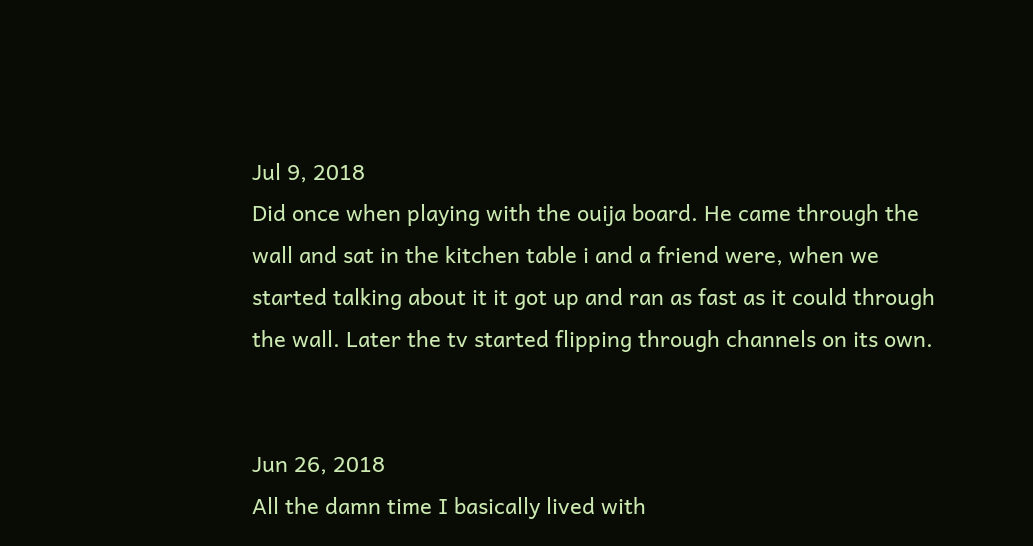Jul 9, 2018
Did once when playing with the ouija board. He came through the wall and sat in the kitchen table i and a friend were, when we started talking about it it got up and ran as fast as it could through the wall. Later the tv started flipping through channels on its own.


Jun 26, 2018
All the damn time I basically lived with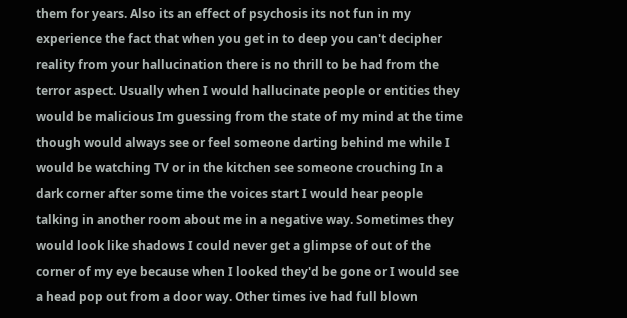them for years. Also its an effect of psychosis its not fun in my experience the fact that when you get in to deep you can't decipher reality from your hallucination there is no thrill to be had from the terror aspect. Usually when I would hallucinate people or entities they would be malicious Im guessing from the state of my mind at the time though would always see or feel someone darting behind me while I would be watching TV or in the kitchen see someone crouching In a dark corner after some time the voices start I would hear people talking in another room about me in a negative way. Sometimes they would look like shadows I could never get a glimpse of out of the corner of my eye because when I looked they'd be gone or I would see a head pop out from a door way. Other times ive had full blown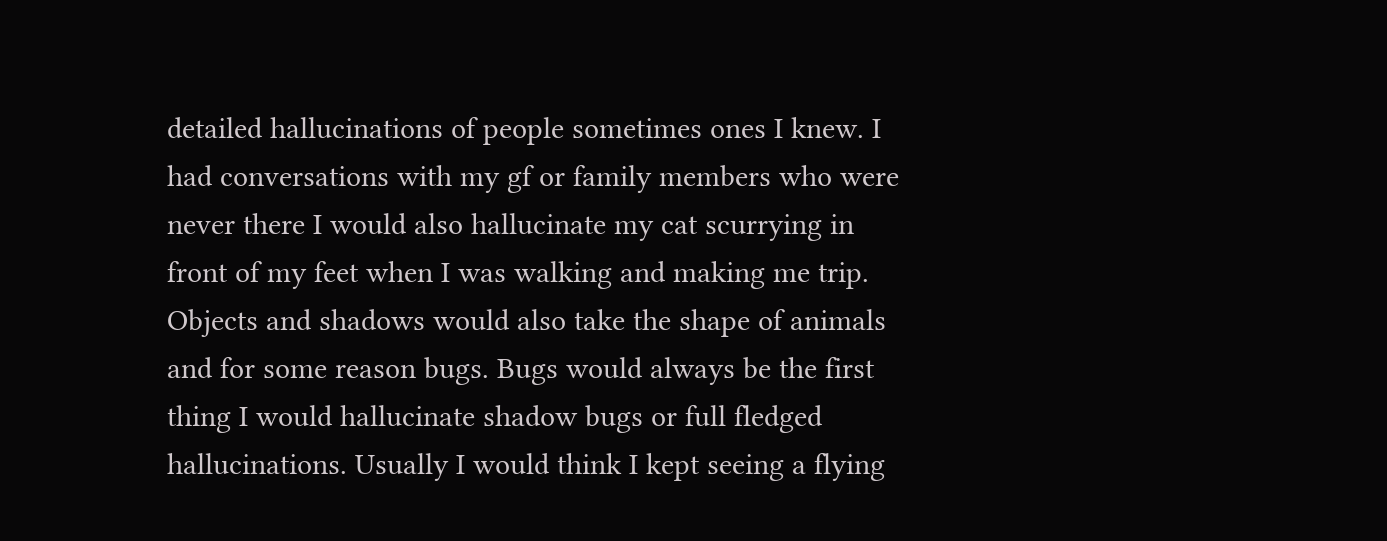detailed hallucinations of people sometimes ones I knew. I had conversations with my gf or family members who were never there I would also hallucinate my cat scurrying in front of my feet when I was walking and making me trip. Objects and shadows would also take the shape of animals and for some reason bugs. Bugs would always be the first thing I would hallucinate shadow bugs or full fledged hallucinations. Usually I would think I kept seeing a flying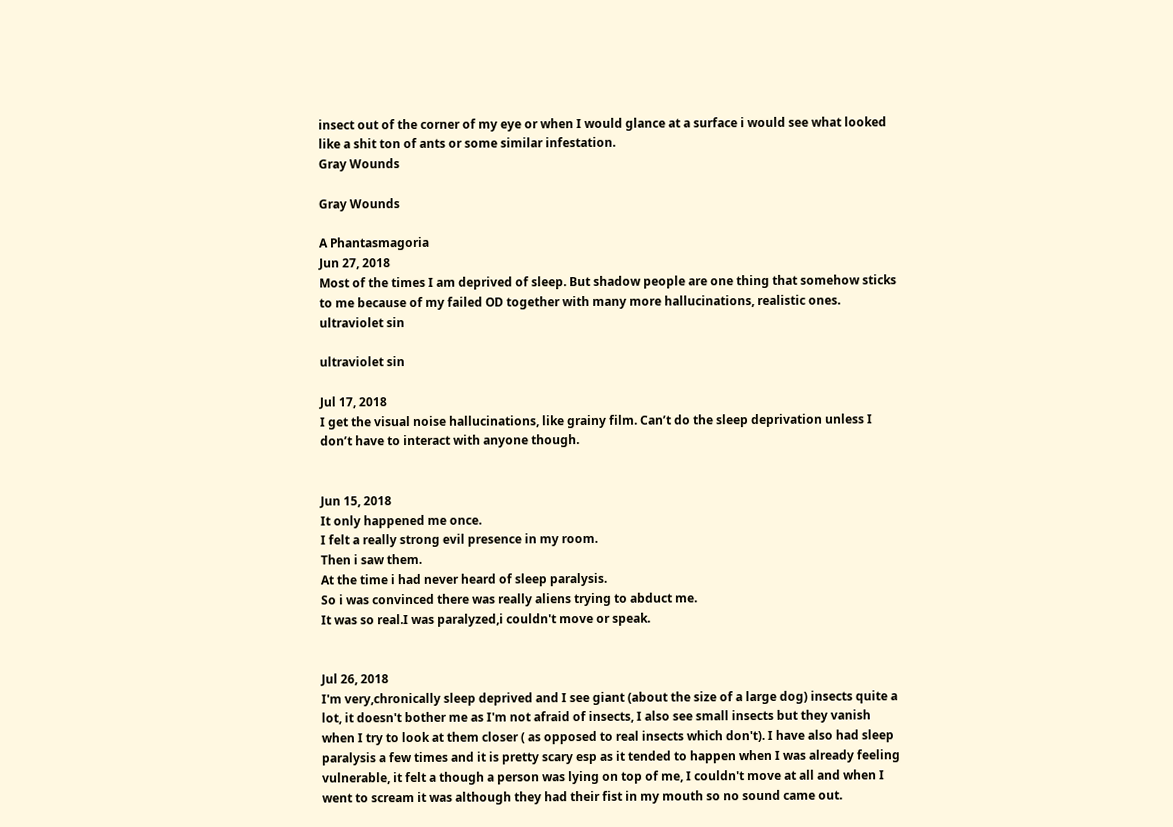insect out of the corner of my eye or when I would glance at a surface i would see what looked like a shit ton of ants or some similar infestation.
Gray Wounds

Gray Wounds

A Phantasmagoria
Jun 27, 2018
Most of the times I am deprived of sleep. But shadow people are one thing that somehow sticks to me because of my failed OD together with many more hallucinations, realistic ones.
ultraviolet sin

ultraviolet sin

Jul 17, 2018
I get the visual noise hallucinations, like grainy film. Can’t do the sleep deprivation unless I don’t have to interact with anyone though.


Jun 15, 2018
It only happened me once.
I felt a really strong evil presence in my room.
Then i saw them.
At the time i had never heard of sleep paralysis.
So i was convinced there was really aliens trying to abduct me.
It was so real.I was paralyzed,i couldn't move or speak.


Jul 26, 2018
I'm very,chronically sleep deprived and I see giant (about the size of a large dog) insects quite a lot, it doesn't bother me as I'm not afraid of insects, I also see small insects but they vanish when I try to look at them closer ( as opposed to real insects which don't). I have also had sleep paralysis a few times and it is pretty scary esp as it tended to happen when I was already feeling vulnerable, it felt a though a person was lying on top of me, I couldn't move at all and when I went to scream it was although they had their fist in my mouth so no sound came out.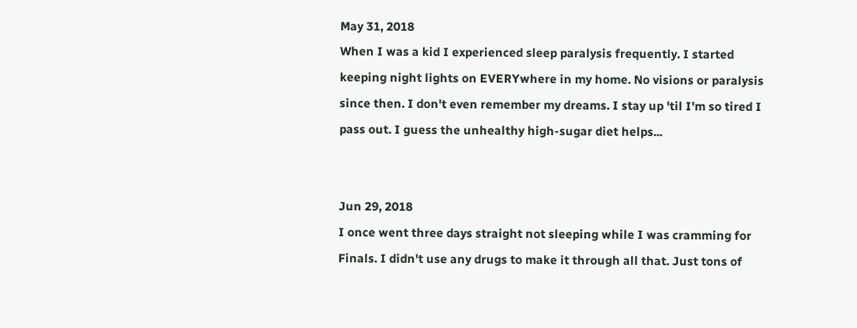May 31, 2018
When I was a kid I experienced sleep paralysis frequently. I started keeping night lights on EVERYwhere in my home. No visions or paralysis since then. I don't even remember my dreams. I stay up 'til I'm so tired I pass out. I guess the unhealthy high-sugar diet helps...


Jun 29, 2018
I once went three days straight not sleeping while I was cramming for Finals. I didn't use any drugs to make it through all that. Just tons of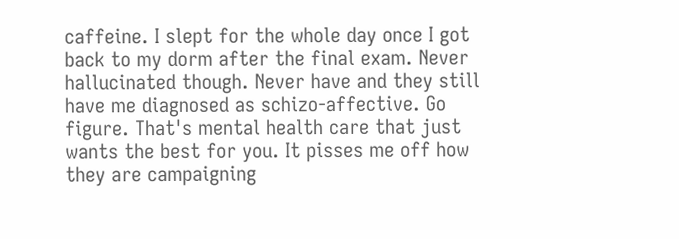caffeine. I slept for the whole day once I got back to my dorm after the final exam. Never hallucinated though. Never have and they still have me diagnosed as schizo-affective. Go figure. That's mental health care that just wants the best for you. It pisses me off how they are campaigning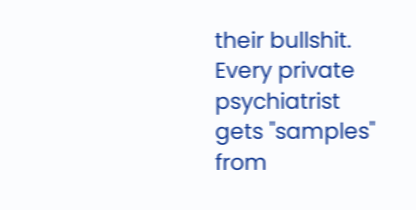their bullshit. Every private psychiatrist gets "samples" from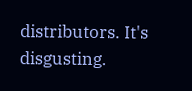distributors. It's disgusting.